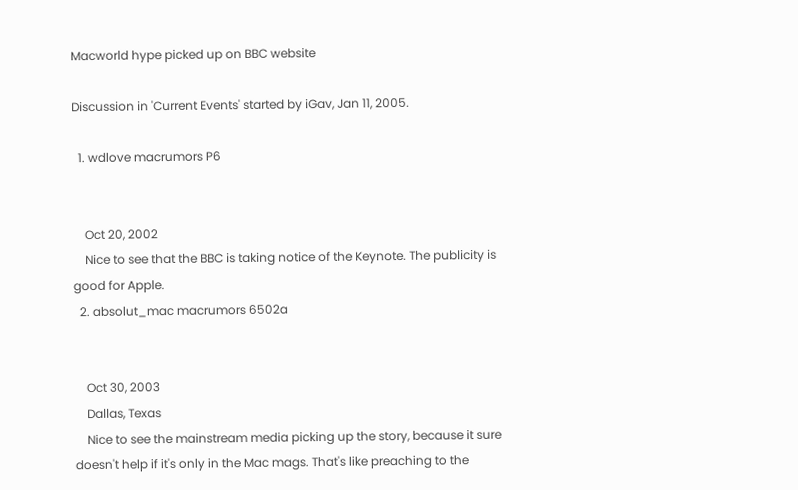Macworld hype picked up on BBC website

Discussion in 'Current Events' started by iGav, Jan 11, 2005.

  1. wdlove macrumors P6


    Oct 20, 2002
    Nice to see that the BBC is taking notice of the Keynote. The publicity is good for Apple.
  2. absolut_mac macrumors 6502a


    Oct 30, 2003
    Dallas, Texas
    Nice to see the mainstream media picking up the story, because it sure doesn't help if it's only in the Mac mags. That's like preaching to the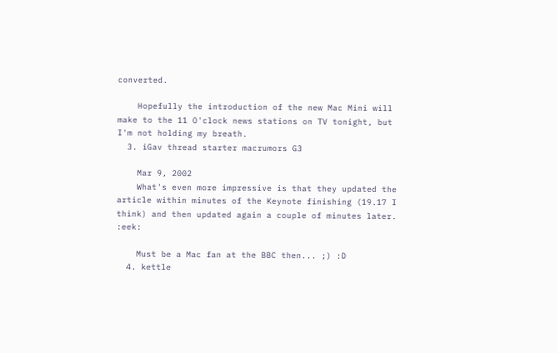converted.

    Hopefully the introduction of the new Mac Mini will make to the 11 O'clock news stations on TV tonight, but I'm not holding my breath.
  3. iGav thread starter macrumors G3

    Mar 9, 2002
    What's even more impressive is that they updated the article within minutes of the Keynote finishing (19.17 I think) and then updated again a couple of minutes later. :eek:

    Must be a Mac fan at the BBC then... ;) :D
  4. kettle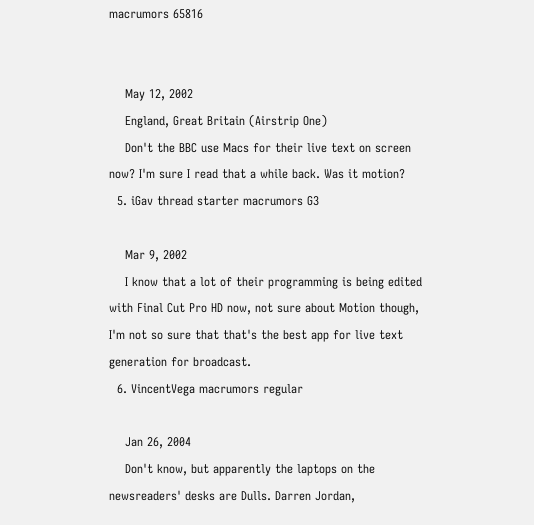macrumors 65816


    May 12, 2002
    England, Great Britain (Airstrip One)
    Don't the BBC use Macs for their live text on screen now? I'm sure I read that a while back. Was it motion?
  5. iGav thread starter macrumors G3

    Mar 9, 2002
    I know that a lot of their programming is being edited with Final Cut Pro HD now, not sure about Motion though, I'm not so sure that that's the best app for live text generation for broadcast.
  6. VincentVega macrumors regular

    Jan 26, 2004
    Don't know, but apparently the laptops on the newsreaders' desks are Dulls. Darren Jordan,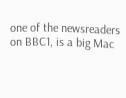one of the newsreaders on BBC1, is a big Mac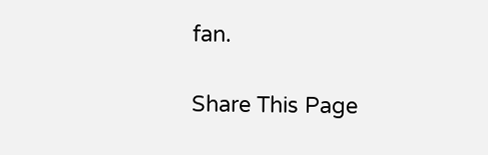fan.

Share This Page